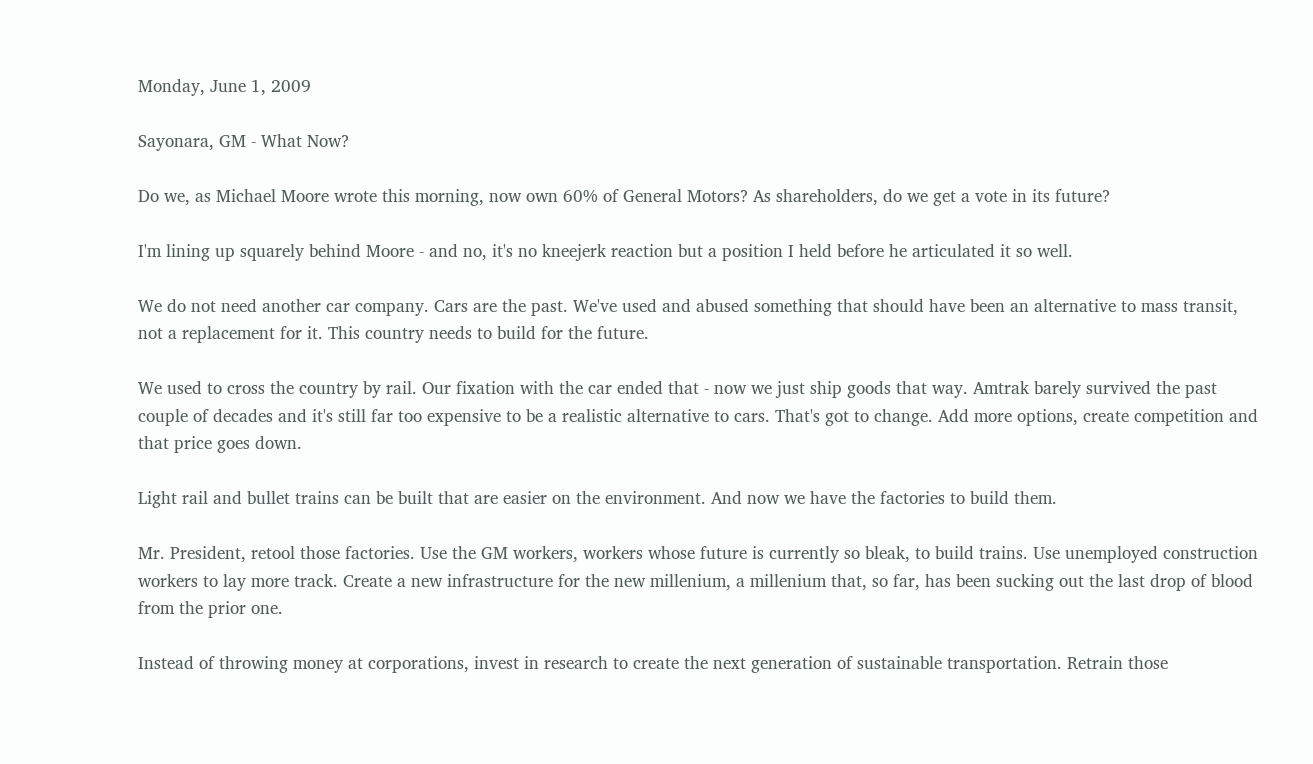Monday, June 1, 2009

Sayonara, GM - What Now?

Do we, as Michael Moore wrote this morning, now own 60% of General Motors? As shareholders, do we get a vote in its future?

I'm lining up squarely behind Moore - and no, it's no kneejerk reaction but a position I held before he articulated it so well.

We do not need another car company. Cars are the past. We've used and abused something that should have been an alternative to mass transit, not a replacement for it. This country needs to build for the future.

We used to cross the country by rail. Our fixation with the car ended that - now we just ship goods that way. Amtrak barely survived the past couple of decades and it's still far too expensive to be a realistic alternative to cars. That's got to change. Add more options, create competition and that price goes down.

Light rail and bullet trains can be built that are easier on the environment. And now we have the factories to build them.

Mr. President, retool those factories. Use the GM workers, workers whose future is currently so bleak, to build trains. Use unemployed construction workers to lay more track. Create a new infrastructure for the new millenium, a millenium that, so far, has been sucking out the last drop of blood from the prior one.

Instead of throwing money at corporations, invest in research to create the next generation of sustainable transportation. Retrain those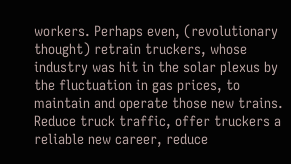workers. Perhaps even, (revolutionary thought) retrain truckers, whose industry was hit in the solar plexus by the fluctuation in gas prices, to maintain and operate those new trains. Reduce truck traffic, offer truckers a reliable new career, reduce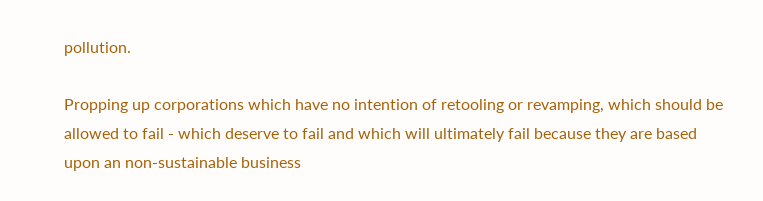pollution.

Propping up corporations which have no intention of retooling or revamping, which should be allowed to fail - which deserve to fail and which will ultimately fail because they are based upon an non-sustainable business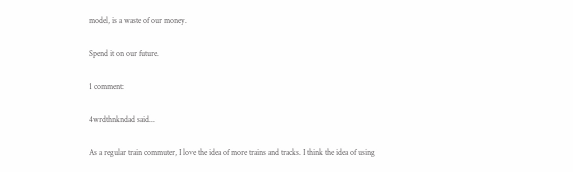model, is a waste of our money.

Spend it on our future.

1 comment:

4wrdthnkndad said...

As a regular train commuter, I love the idea of more trains and tracks. I think the idea of using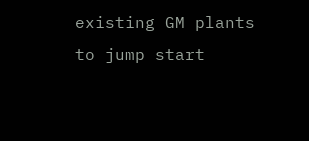existing GM plants to jump start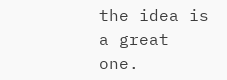the idea is a great one.